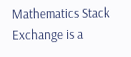Mathematics Stack Exchange is a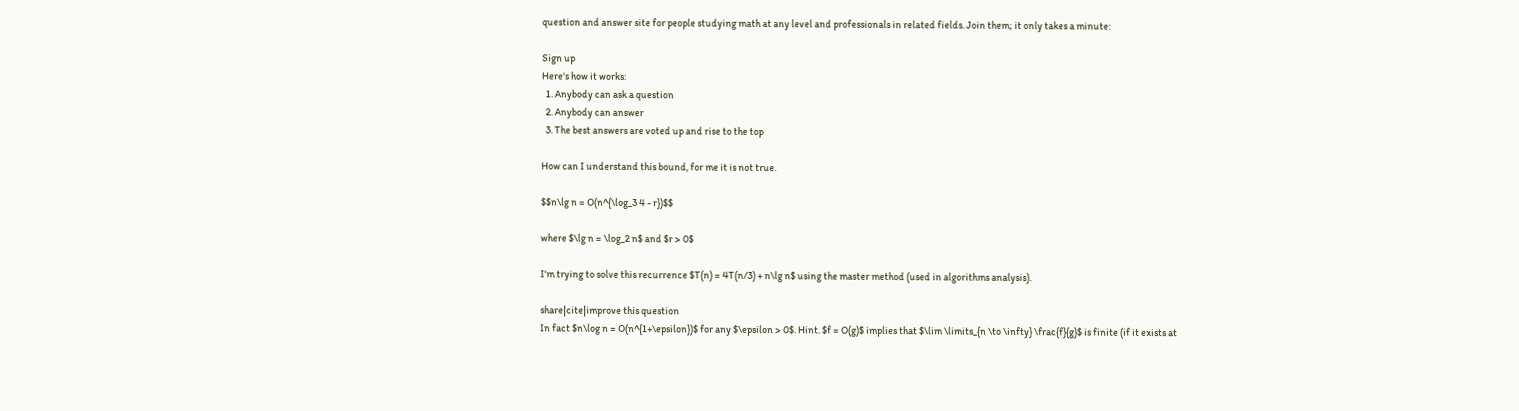question and answer site for people studying math at any level and professionals in related fields. Join them; it only takes a minute:

Sign up
Here's how it works:
  1. Anybody can ask a question
  2. Anybody can answer
  3. The best answers are voted up and rise to the top

How can I understand this bound, for me it is not true.

$$n\lg n = O(n^{\log_3 4 - r})$$

where $\lg n = \log_2 n$ and $r > 0$

I'm trying to solve this recurrence $T(n) = 4T(n/3) + n\lg n$ using the master method (used in algorithms analysis).

share|cite|improve this question
In fact $n\log n = O(n^{1+\epsilon})$ for any $\epsilon > 0$. Hint. $f = O(g)$ implies that $\lim \limits_{n \to \infty} \frac{f}{g}$ is finite (if it exists at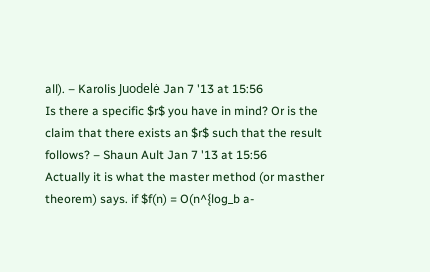all). – Karolis Juodelė Jan 7 '13 at 15:56
Is there a specific $r$ you have in mind? Or is the claim that there exists an $r$ such that the result follows? – Shaun Ault Jan 7 '13 at 15:56
Actually it is what the master method (or masther theorem) says. if $f(n) = O(n^{log_b a-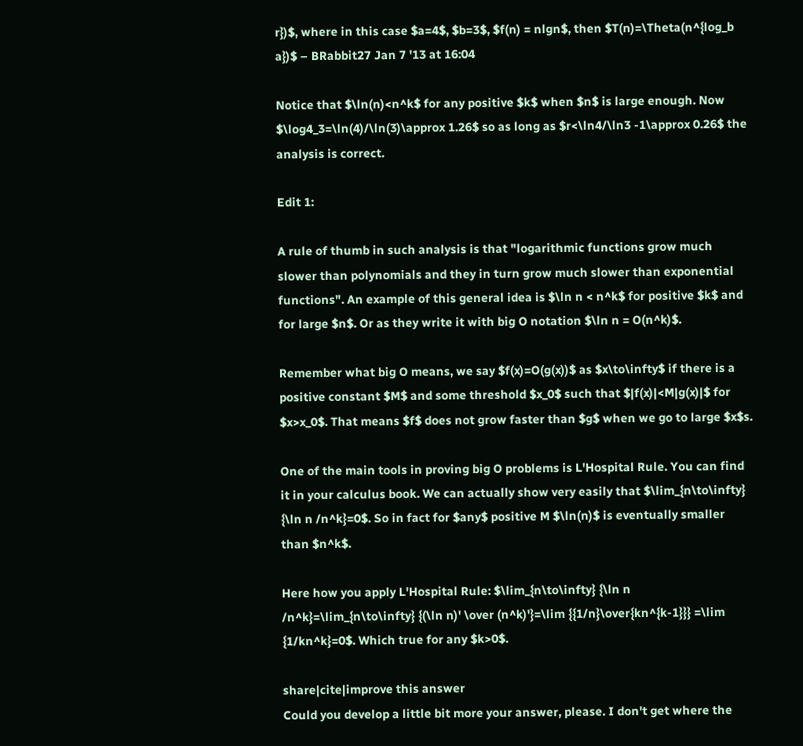r})$, where in this case $a=4$, $b=3$, $f(n) = nlgn$, then $T(n)=\Theta(n^{log_b a})$ – BRabbit27 Jan 7 '13 at 16:04

Notice that $\ln(n)<n^k$ for any positive $k$ when $n$ is large enough. Now $\log4_3=\ln(4)/\ln(3)\approx 1.26$ so as long as $r<\ln4/\ln3 -1\approx 0.26$ the analysis is correct.

Edit 1:

A rule of thumb in such analysis is that "logarithmic functions grow much slower than polynomials and they in turn grow much slower than exponential functions". An example of this general idea is $\ln n < n^k$ for positive $k$ and for large $n$. Or as they write it with big O notation $\ln n = O(n^k)$.

Remember what big O means, we say $f(x)=O(g(x))$ as $x\to\infty$ if there is a positive constant $M$ and some threshold $x_0$ such that $|f(x)|<M|g(x)|$ for $x>x_0$. That means $f$ does not grow faster than $g$ when we go to large $x$s.

One of the main tools in proving big O problems is L'Hospital Rule. You can find it in your calculus book. We can actually show very easily that $\lim_{n\to\infty} {\ln n /n^k}=0$. So in fact for $any$ positive M $\ln(n)$ is eventually smaller than $n^k$.

Here how you apply L'Hospital Rule: $\lim_{n\to\infty} {\ln n /n^k}=\lim_{n\to\infty} {(\ln n)' \over (n^k)'}=\lim {{1/n}\over{kn^{k-1}}} =\lim {1/kn^k}=0$. Which true for any $k>0$.

share|cite|improve this answer
Could you develop a little bit more your answer, please. I don't get where the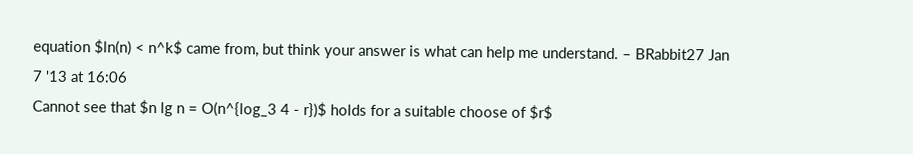equation $ln(n) < n^k$ came from, but think your answer is what can help me understand. – BRabbit27 Jan 7 '13 at 16:06
Cannot see that $n lg n = O(n^{log_3 4 - r})$ holds for a suitable choose of $r$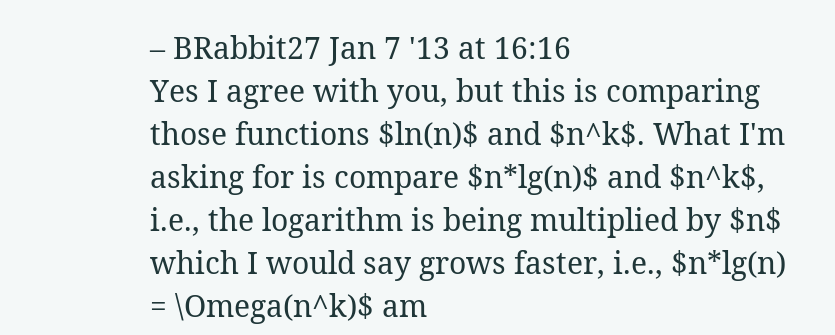– BRabbit27 Jan 7 '13 at 16:16
Yes I agree with you, but this is comparing those functions $ln(n)$ and $n^k$. What I'm asking for is compare $n*lg(n)$ and $n^k$, i.e., the logarithm is being multiplied by $n$ which I would say grows faster, i.e., $n*lg(n) = \Omega(n^k)$ am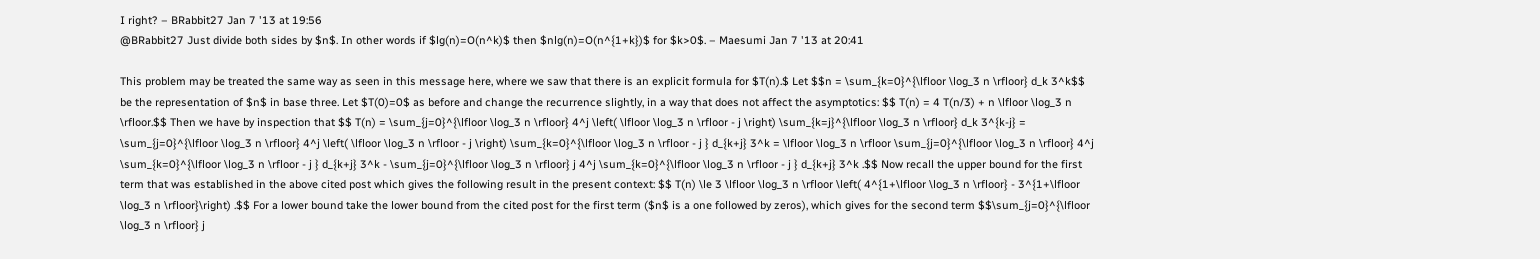I right? – BRabbit27 Jan 7 '13 at 19:56
@BRabbit27 Just divide both sides by $n$. In other words if $lg(n)=O(n^k)$ then $nlg(n)=O(n^{1+k})$ for $k>0$. – Maesumi Jan 7 '13 at 20:41

This problem may be treated the same way as seen in this message here, where we saw that there is an explicit formula for $T(n).$ Let $$n = \sum_{k=0}^{\lfloor \log_3 n \rfloor} d_k 3^k$$ be the representation of $n$ in base three. Let $T(0)=0$ as before and change the recurrence slightly, in a way that does not affect the asymptotics: $$ T(n) = 4 T(n/3) + n \lfloor \log_3 n \rfloor.$$ Then we have by inspection that $$ T(n) = \sum_{j=0}^{\lfloor \log_3 n \rfloor} 4^j \left( \lfloor \log_3 n \rfloor - j \right) \sum_{k=j}^{\lfloor \log_3 n \rfloor} d_k 3^{k-j} = \sum_{j=0}^{\lfloor \log_3 n \rfloor} 4^j \left( \lfloor \log_3 n \rfloor - j \right) \sum_{k=0}^{\lfloor \log_3 n \rfloor - j } d_{k+j} 3^k = \lfloor \log_3 n \rfloor \sum_{j=0}^{\lfloor \log_3 n \rfloor} 4^j \sum_{k=0}^{\lfloor \log_3 n \rfloor - j } d_{k+j} 3^k - \sum_{j=0}^{\lfloor \log_3 n \rfloor} j 4^j \sum_{k=0}^{\lfloor \log_3 n \rfloor - j } d_{k+j} 3^k .$$ Now recall the upper bound for the first term that was established in the above cited post which gives the following result in the present context: $$ T(n) \le 3 \lfloor \log_3 n \rfloor \left( 4^{1+\lfloor \log_3 n \rfloor} - 3^{1+\lfloor \log_3 n \rfloor}\right) .$$ For a lower bound take the lower bound from the cited post for the first term ($n$ is a one followed by zeros), which gives for the second term $$\sum_{j=0}^{\lfloor \log_3 n \rfloor} j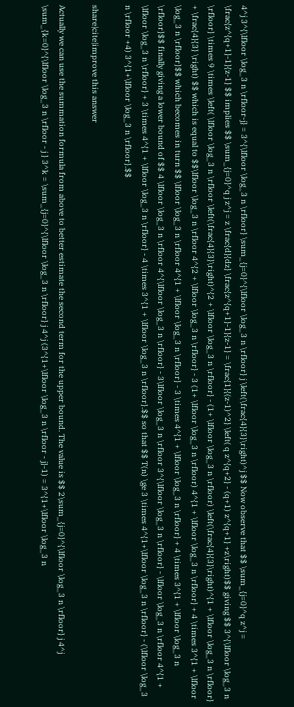4^j 3^{\lfloor \log_3 n \rfloor-j} = 3^{\lfloor \log_3 n \rfloor} \sum_{j=0}^{\lfloor \log_3 n \rfloor} j \left(\frac{4}{3}\right)^j $$ Now observe that $$ \sum_{j=0}^q z^j = \frac{z^{q+1}-1}{z-1} $$ implies $$ \sum_{j=0}^q j z^j = z \frac{d}{dz} \frac{z^{q+1}-1}{z-1} = \frac{1}{(z-1)^2} \left( q z^{q+2} - (q+1) z^{q+1} +z\right)$$ giving $$ 3^{\lfloor \log_3 n \rfloor} \times 9 \times \left( \lfloor \log_3 n \rfloor \left(\frac{4}{3}\right)^{2 + \lfloor \log_3 n \rfloor} - (1+ \lfloor \log_3 n \rfloor) \left(\frac{4}{3}\right)^{1 + \lfloor \log_3 n \rfloor} + \frac{4}{3} \right) $$ which is equal to $$\lfloor \log_3 n \rfloor 4^{2 + \lfloor \log_3 n \rfloor} - 3 (1+ \lfloor \log_3 n \rfloor) 4^{1 + \lfloor \log_3 n \rfloor} + 4 \times 3^{1 + \lfloor \log_3 n \rfloor}$$ which becomes in turn $$ \lfloor \log_3 n \rfloor 4^{1 + \lfloor \log_3 n \rfloor} - 3 \times 4^{1 + \lfloor \log_3 n \rfloor} + 4 \times 3^{1 + \lfloor \log_3 n \rfloor}$$ finally giving a lower bound of $$ 4 \lfloor \log_3 n \rfloor 4^{\lfloor \log_3 n \rfloor} - 3\lfloor \log_3 n \rfloor 3^{\lfloor \log_3 n \rfloor} - \lfloor \log_3 n \rfloor 4^{1 + \lfloor \log_3 n \rfloor} + 3 \times 4^{1 + \lfloor \log_3 n \rfloor} - 4 \times 3^{1 + \lfloor \log_3 n \rfloor}.$$ so that $$ T(n) \ge 3 \times 4^{1+\lfloor \log_3 n \rfloor} - (\lfloor \log_3 n \rfloor +4) 3^{1+\lfloor \log_3 n \rfloor}.$$

share|cite|improve this answer

Actually we can use the summation formula from above to better estimate the second term for the upper bound. The value is $$ 2\sum_{j=0}^{\lfloor \log_3 n \rfloor} j 4^j \sum_{k=0}^{\lfloor \log_3 n \rfloor - j } 3^k = \sum_{j=0}^{\lfloor \log_3 n \rfloor} j 4^j (3^{1+\lfloor \log_3 n \rfloor - j}-1) = 3^{1+\lfloor \log_3 n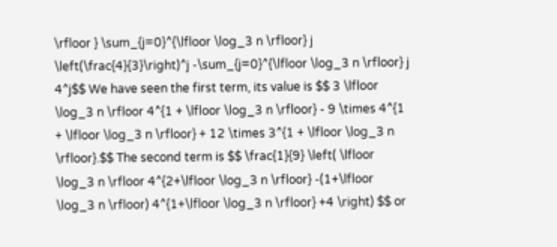\rfloor } \sum_{j=0}^{\lfloor \log_3 n \rfloor} j \left(\frac{4}{3}\right)^j -\sum_{j=0}^{\lfloor \log_3 n \rfloor} j 4^j$$ We have seen the first term, its value is $$ 3 \lfloor \log_3 n \rfloor 4^{1 + \lfloor \log_3 n \rfloor} - 9 \times 4^{1 + \lfloor \log_3 n \rfloor} + 12 \times 3^{1 + \lfloor \log_3 n \rfloor}.$$ The second term is $$ \frac{1}{9} \left( \lfloor \log_3 n \rfloor 4^{2+\lfloor \log_3 n \rfloor} -(1+\lfloor \log_3 n \rfloor) 4^{1+\lfloor \log_3 n \rfloor} +4 \right) $$ or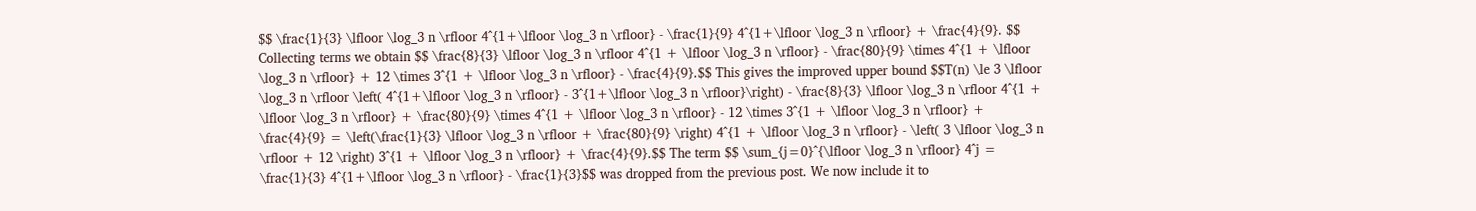$$ \frac{1}{3} \lfloor \log_3 n \rfloor 4^{1+\lfloor \log_3 n \rfloor} - \frac{1}{9} 4^{1+\lfloor \log_3 n \rfloor} + \frac{4}{9}. $$ Collecting terms we obtain $$ \frac{8}{3} \lfloor \log_3 n \rfloor 4^{1 + \lfloor \log_3 n \rfloor} - \frac{80}{9} \times 4^{1 + \lfloor \log_3 n \rfloor} + 12 \times 3^{1 + \lfloor \log_3 n \rfloor} - \frac{4}{9}.$$ This gives the improved upper bound $$T(n) \le 3 \lfloor \log_3 n \rfloor \left( 4^{1+\lfloor \log_3 n \rfloor} - 3^{1+\lfloor \log_3 n \rfloor}\right) - \frac{8}{3} \lfloor \log_3 n \rfloor 4^{1 + \lfloor \log_3 n \rfloor} + \frac{80}{9} \times 4^{1 + \lfloor \log_3 n \rfloor} - 12 \times 3^{1 + \lfloor \log_3 n \rfloor} + \frac{4}{9} = \left(\frac{1}{3} \lfloor \log_3 n \rfloor + \frac{80}{9} \right) 4^{1 + \lfloor \log_3 n \rfloor} - \left( 3 \lfloor \log_3 n \rfloor + 12 \right) 3^{1 + \lfloor \log_3 n \rfloor} + \frac{4}{9}.$$ The term $$ \sum_{j=0}^{\lfloor \log_3 n \rfloor} 4^j = \frac{1}{3} 4^{1+\lfloor \log_3 n \rfloor} - \frac{1}{3}$$ was dropped from the previous post. We now include it to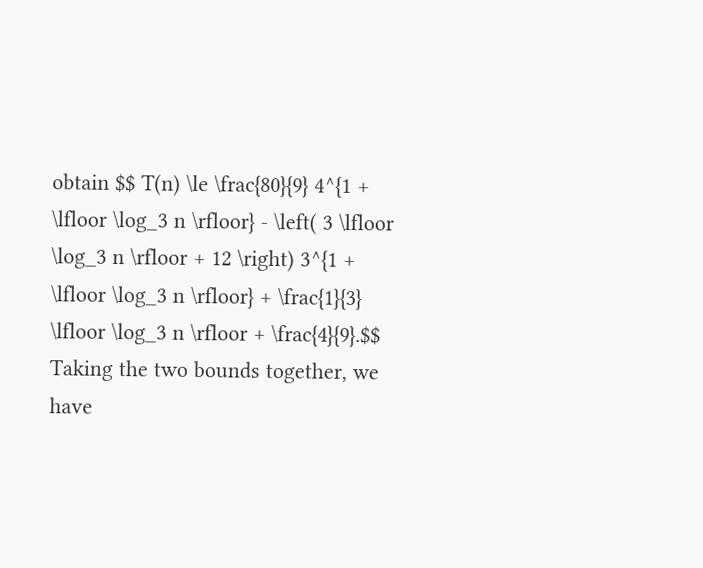obtain $$ T(n) \le \frac{80}{9} 4^{1 + \lfloor \log_3 n \rfloor} - \left( 3 \lfloor \log_3 n \rfloor + 12 \right) 3^{1 + \lfloor \log_3 n \rfloor} + \frac{1}{3} \lfloor \log_3 n \rfloor + \frac{4}{9}.$$ Taking the two bounds together, we have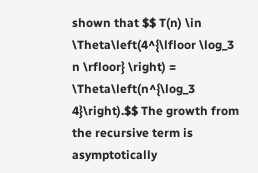shown that $$ T(n) \in \Theta\left(4^{\lfloor \log_3 n \rfloor} \right) = \Theta\left(n^{\log_3 4}\right).$$ The growth from the recursive term is asymptotically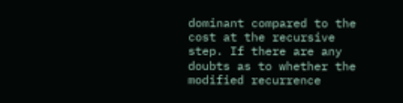dominant compared to the cost at the recursive step. If there are any doubts as to whether the modified recurrence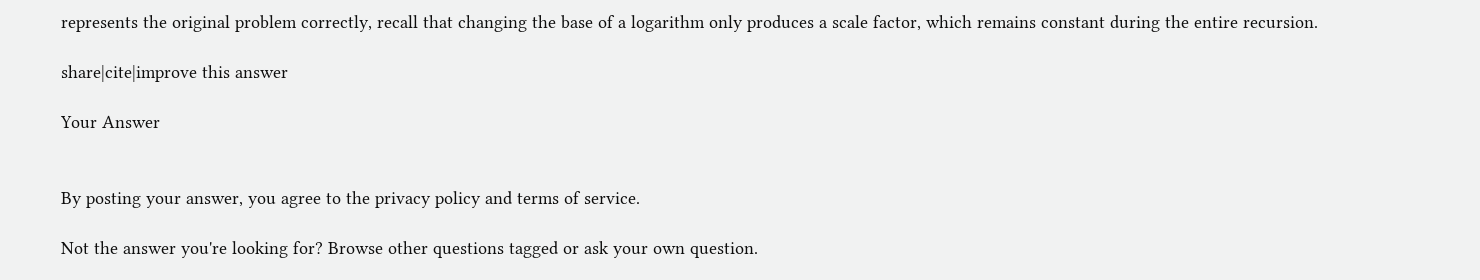represents the original problem correctly, recall that changing the base of a logarithm only produces a scale factor, which remains constant during the entire recursion.

share|cite|improve this answer

Your Answer


By posting your answer, you agree to the privacy policy and terms of service.

Not the answer you're looking for? Browse other questions tagged or ask your own question.